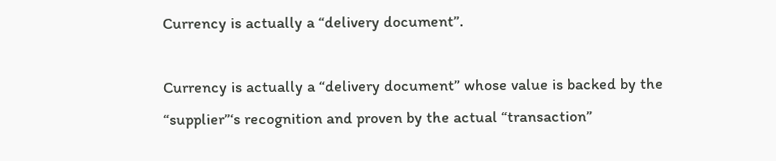Currency is actually a “delivery document”.

Currency is actually a “delivery document” whose value is backed by the “supplier”‘s recognition and proven by the actual “transaction”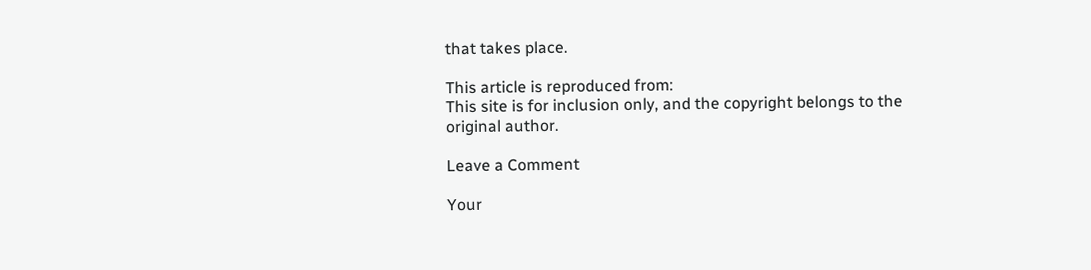that takes place.

This article is reproduced from:
This site is for inclusion only, and the copyright belongs to the original author.

Leave a Comment

Your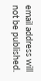email address will not be published.